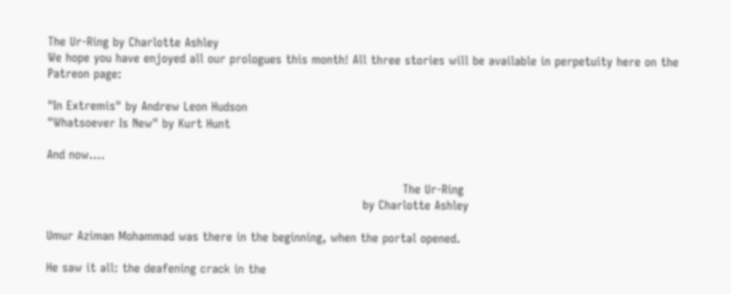The Ur-Ring by Charlotte Ashley
We hope you have enjoyed all our prologues this month! All three stories will be available in perpetuity here on the Patreon page:

"In Extremis" by Andrew Leon Hudson
"Whatsoever Is New" by Kurt Hunt

And now....

                                                                                         The Ur-Ring
                                                                               by Charlotte Ashley

Umur Aziman Mohammad was there in the beginning, when the portal opened.

He saw it all: the deafening crack in the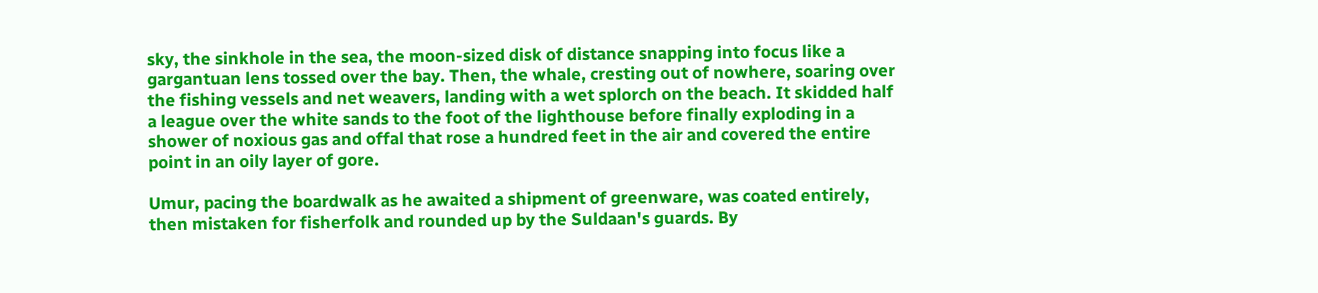sky, the sinkhole in the sea, the moon-sized disk of distance snapping into focus like a gargantuan lens tossed over the bay. Then, the whale, cresting out of nowhere, soaring over the fishing vessels and net weavers, landing with a wet splorch on the beach. It skidded half a league over the white sands to the foot of the lighthouse before finally exploding in a shower of noxious gas and offal that rose a hundred feet in the air and covered the entire point in an oily layer of gore.

Umur, pacing the boardwalk as he awaited a shipment of greenware, was coated entirely, then mistaken for fisherfolk and rounded up by the Suldaan's guards. By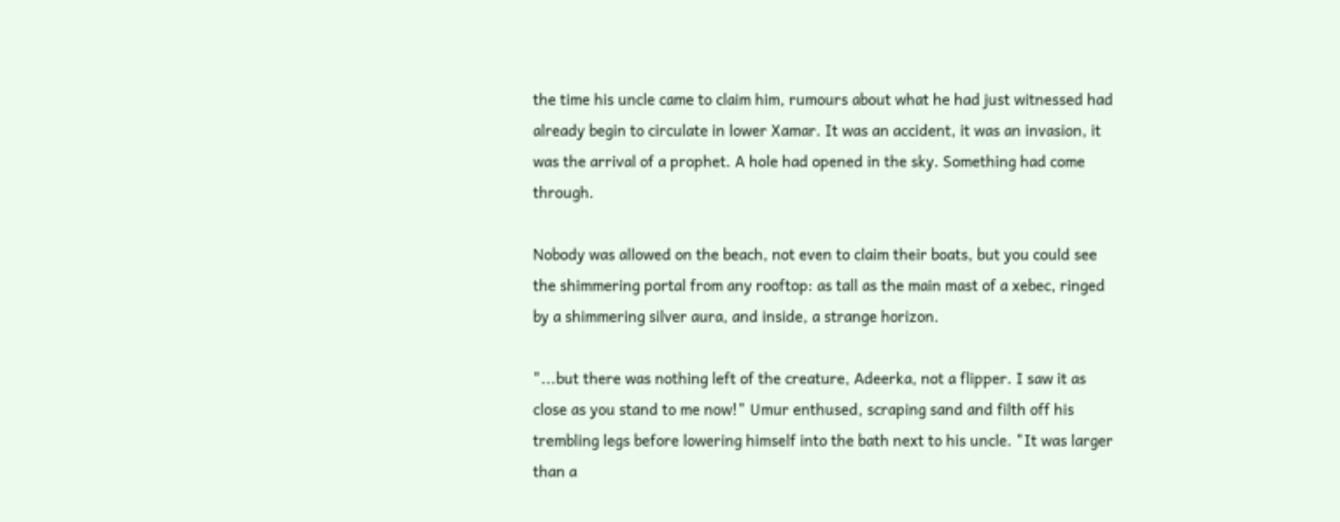the time his uncle came to claim him, rumours about what he had just witnessed had already begin to circulate in lower Xamar. It was an accident, it was an invasion, it was the arrival of a prophet. A hole had opened in the sky. Something had come through.

Nobody was allowed on the beach, not even to claim their boats, but you could see the shimmering portal from any rooftop: as tall as the main mast of a xebec, ringed by a shimmering silver aura, and inside, a strange horizon.

"...but there was nothing left of the creature, Adeerka, not a flipper. I saw it as close as you stand to me now!" Umur enthused, scraping sand and filth off his trembling legs before lowering himself into the bath next to his uncle. "It was larger than a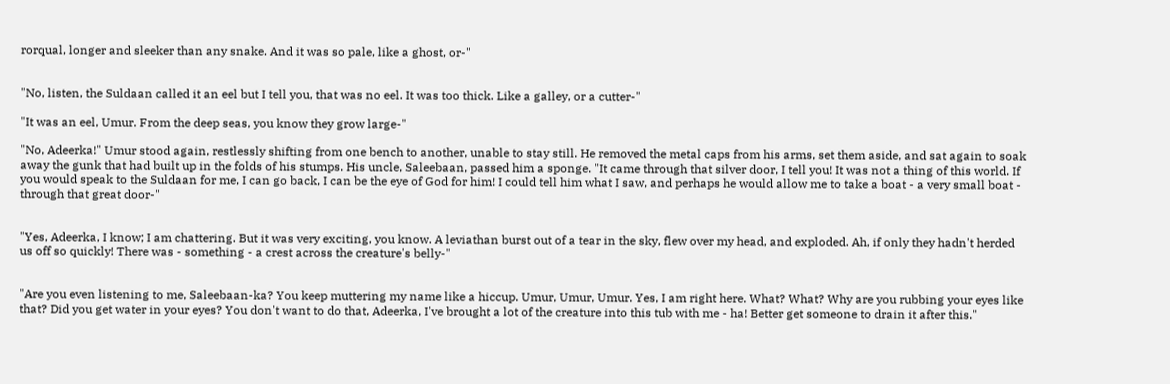rorqual, longer and sleeker than any snake. And it was so pale, like a ghost, or-"


"No, listen, the Suldaan called it an eel but I tell you, that was no eel. It was too thick. Like a galley, or a cutter-"

"It was an eel, Umur. From the deep seas, you know they grow large-"

"No, Adeerka!" Umur stood again, restlessly shifting from one bench to another, unable to stay still. He removed the metal caps from his arms, set them aside, and sat again to soak away the gunk that had built up in the folds of his stumps. His uncle, Saleebaan, passed him a sponge. "It came through that silver door, I tell you! It was not a thing of this world. If you would speak to the Suldaan for me, I can go back, I can be the eye of God for him! I could tell him what I saw, and perhaps he would allow me to take a boat - a very small boat - through that great door-"


"Yes, Adeerka, I know; I am chattering. But it was very exciting, you know. A leviathan burst out of a tear in the sky, flew over my head, and exploded. Ah, if only they hadn't herded us off so quickly! There was - something - a crest across the creature's belly-"


"Are you even listening to me, Saleebaan-ka? You keep muttering my name like a hiccup. Umur, Umur, Umur. Yes, I am right here. What? What? Why are you rubbing your eyes like that? Did you get water in your eyes? You don't want to do that, Adeerka, I've brought a lot of the creature into this tub with me - ha! Better get someone to drain it after this."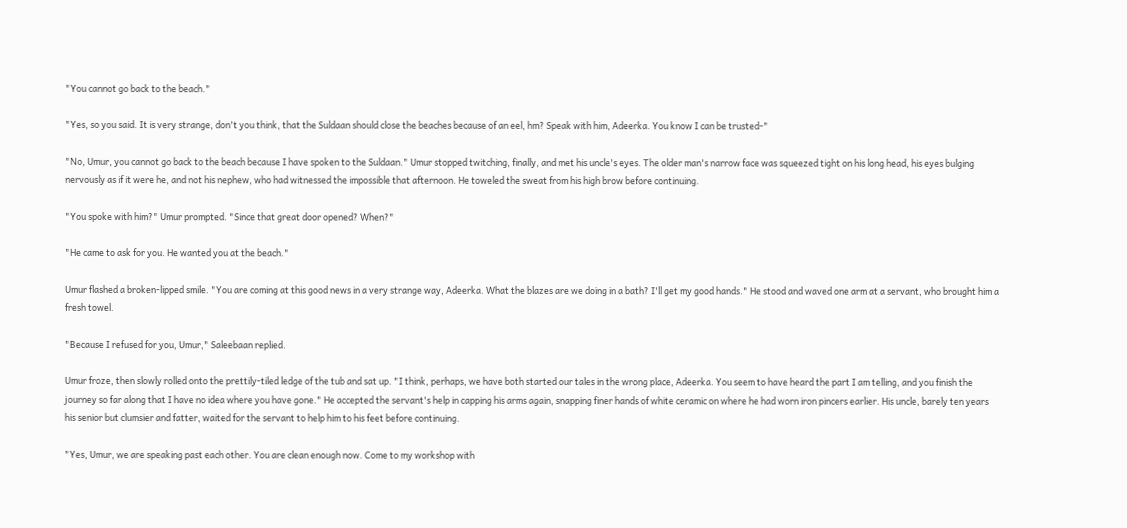"You cannot go back to the beach."

"Yes, so you said. It is very strange, don't you think, that the Suldaan should close the beaches because of an eel, hm? Speak with him, Adeerka. You know I can be trusted-"

"No, Umur, you cannot go back to the beach because I have spoken to the Suldaan." Umur stopped twitching, finally, and met his uncle's eyes. The older man's narrow face was squeezed tight on his long head, his eyes bulging nervously as if it were he, and not his nephew, who had witnessed the impossible that afternoon. He toweled the sweat from his high brow before continuing.

"You spoke with him?" Umur prompted. "Since that great door opened? When?"

"He came to ask for you. He wanted you at the beach."

Umur flashed a broken-lipped smile. "You are coming at this good news in a very strange way, Adeerka. What the blazes are we doing in a bath? I'll get my good hands." He stood and waved one arm at a servant, who brought him a fresh towel.

"Because I refused for you, Umur," Saleebaan replied.

Umur froze, then slowly rolled onto the prettily-tiled ledge of the tub and sat up. "I think, perhaps, we have both started our tales in the wrong place, Adeerka. You seem to have heard the part I am telling, and you finish the journey so far along that I have no idea where you have gone." He accepted the servant's help in capping his arms again, snapping finer hands of white ceramic on where he had worn iron pincers earlier. His uncle, barely ten years his senior but clumsier and fatter, waited for the servant to help him to his feet before continuing.

"Yes, Umur, we are speaking past each other. You are clean enough now. Come to my workshop with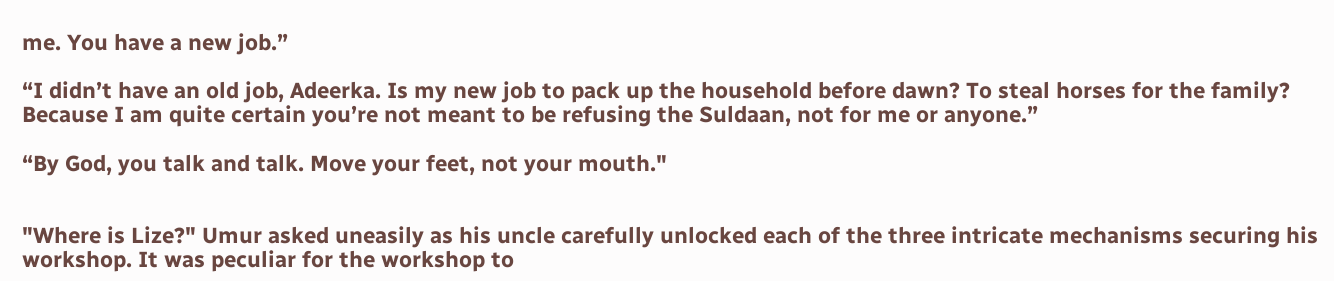me. You have a new job.”

“I didn’t have an old job, Adeerka. Is my new job to pack up the household before dawn? To steal horses for the family? Because I am quite certain you’re not meant to be refusing the Suldaan, not for me or anyone.”

“By God, you talk and talk. Move your feet, not your mouth."


"Where is Lize?" Umur asked uneasily as his uncle carefully unlocked each of the three intricate mechanisms securing his workshop. It was peculiar for the workshop to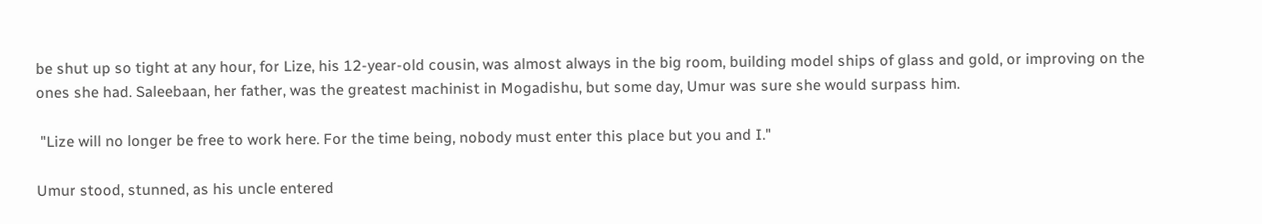be shut up so tight at any hour, for Lize, his 12-year-old cousin, was almost always in the big room, building model ships of glass and gold, or improving on the ones she had. Saleebaan, her father, was the greatest machinist in Mogadishu, but some day, Umur was sure she would surpass him.

 "Lize will no longer be free to work here. For the time being, nobody must enter this place but you and I."

Umur stood, stunned, as his uncle entered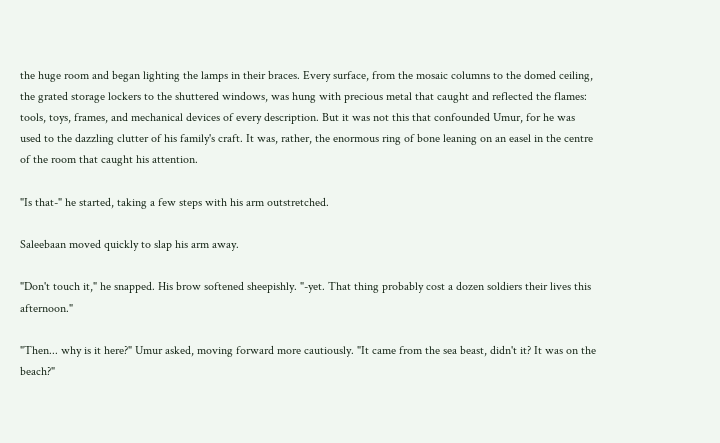the huge room and began lighting the lamps in their braces. Every surface, from the mosaic columns to the domed ceiling, the grated storage lockers to the shuttered windows, was hung with precious metal that caught and reflected the flames: tools, toys, frames, and mechanical devices of every description. But it was not this that confounded Umur, for he was used to the dazzling clutter of his family's craft. It was, rather, the enormous ring of bone leaning on an easel in the centre of the room that caught his attention.

"Is that-" he started, taking a few steps with his arm outstretched.

Saleebaan moved quickly to slap his arm away.

"Don't touch it," he snapped. His brow softened sheepishly. "-yet. That thing probably cost a dozen soldiers their lives this afternoon."

"Then... why is it here?" Umur asked, moving forward more cautiously. "It came from the sea beast, didn't it? It was on the beach?"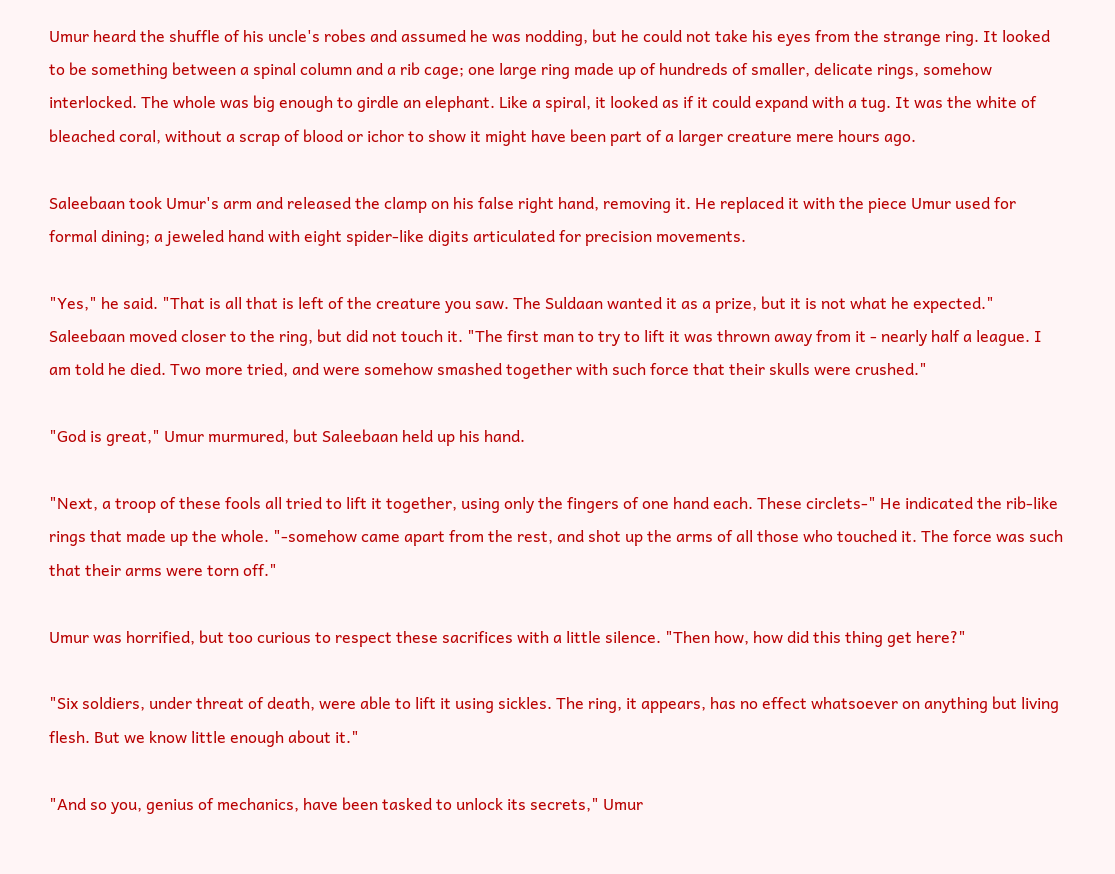Umur heard the shuffle of his uncle's robes and assumed he was nodding, but he could not take his eyes from the strange ring. It looked to be something between a spinal column and a rib cage; one large ring made up of hundreds of smaller, delicate rings, somehow interlocked. The whole was big enough to girdle an elephant. Like a spiral, it looked as if it could expand with a tug. It was the white of bleached coral, without a scrap of blood or ichor to show it might have been part of a larger creature mere hours ago.

Saleebaan took Umur's arm and released the clamp on his false right hand, removing it. He replaced it with the piece Umur used for formal dining; a jeweled hand with eight spider-like digits articulated for precision movements.

"Yes," he said. "That is all that is left of the creature you saw. The Suldaan wanted it as a prize, but it is not what he expected." Saleebaan moved closer to the ring, but did not touch it. "The first man to try to lift it was thrown away from it - nearly half a league. I am told he died. Two more tried, and were somehow smashed together with such force that their skulls were crushed."

"God is great," Umur murmured, but Saleebaan held up his hand.

"Next, a troop of these fools all tried to lift it together, using only the fingers of one hand each. These circlets-" He indicated the rib-like rings that made up the whole. "-somehow came apart from the rest, and shot up the arms of all those who touched it. The force was such that their arms were torn off."

Umur was horrified, but too curious to respect these sacrifices with a little silence. "Then how, how did this thing get here?"

"Six soldiers, under threat of death, were able to lift it using sickles. The ring, it appears, has no effect whatsoever on anything but living flesh. But we know little enough about it."

"And so you, genius of mechanics, have been tasked to unlock its secrets," Umur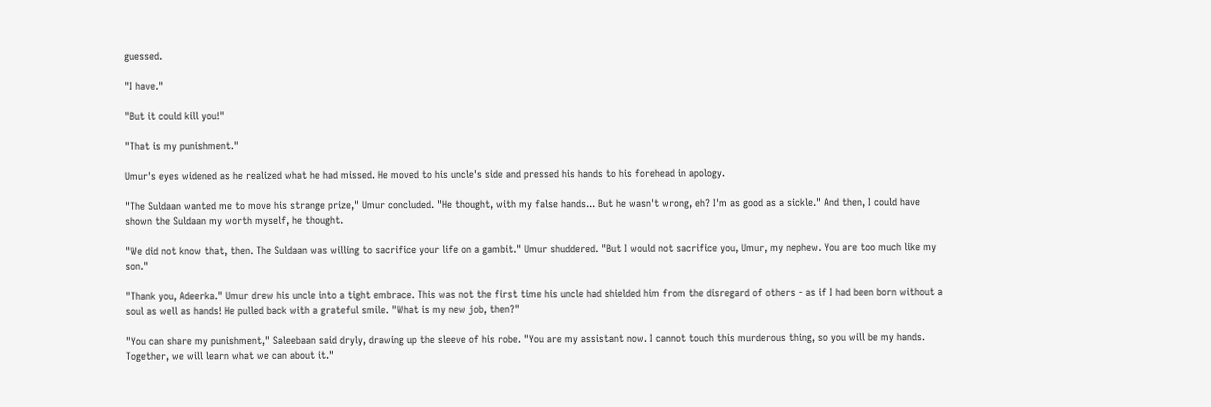guessed.

"I have."

"But it could kill you!"

"That is my punishment."

Umur's eyes widened as he realized what he had missed. He moved to his uncle's side and pressed his hands to his forehead in apology.

"The Suldaan wanted me to move his strange prize," Umur concluded. "He thought, with my false hands... But he wasn't wrong, eh? I'm as good as a sickle." And then, I could have shown the Suldaan my worth myself, he thought.

"We did not know that, then. The Suldaan was willing to sacrifice your life on a gambit." Umur shuddered. "But I would not sacrifice you, Umur, my nephew. You are too much like my son."

"Thank you, Adeerka." Umur drew his uncle into a tight embrace. This was not the first time his uncle had shielded him from the disregard of others - as if I had been born without a soul as well as hands! He pulled back with a grateful smile. "What is my new job, then?"

"You can share my punishment," Saleebaan said dryly, drawing up the sleeve of his robe. "You are my assistant now. I cannot touch this murderous thing, so you will be my hands. Together, we will learn what we can about it."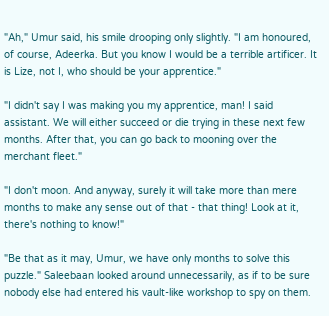"Ah," Umur said, his smile drooping only slightly. "I am honoured, of course, Adeerka. But you know I would be a terrible artificer. It is Lize, not I, who should be your apprentice."

"I didn't say I was making you my apprentice, man! I said assistant. We will either succeed or die trying in these next few months. After that, you can go back to mooning over the merchant fleet."

"I don't moon. And anyway, surely it will take more than mere months to make any sense out of that - that thing! Look at it, there's nothing to know!"

"Be that as it may, Umur, we have only months to solve this puzzle." Saleebaan looked around unnecessarily, as if to be sure nobody else had entered his vault-like workshop to spy on them.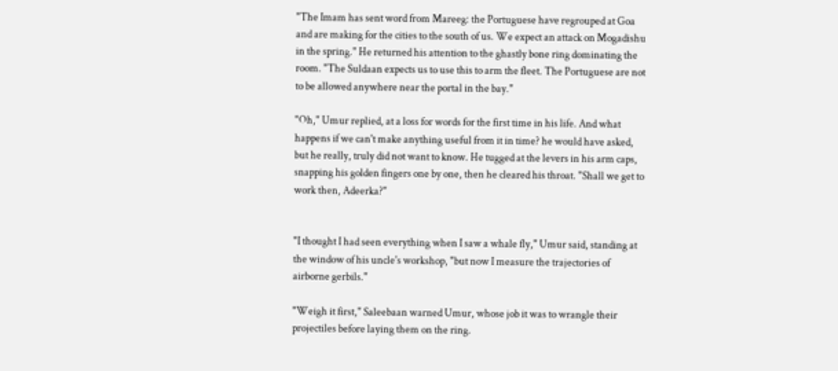"The Imam has sent word from Mareeg: the Portuguese have regrouped at Goa and are making for the cities to the south of us. We expect an attack on Mogadishu in the spring." He returned his attention to the ghastly bone ring dominating the room. "The Suldaan expects us to use this to arm the fleet. The Portuguese are not to be allowed anywhere near the portal in the bay."

"Oh," Umur replied, at a loss for words for the first time in his life. And what happens if we can't make anything useful from it in time? he would have asked, but he really, truly did not want to know. He tugged at the levers in his arm caps, snapping his golden fingers one by one, then he cleared his throat. "Shall we get to work then, Adeerka?"


"I thought I had seen everything when I saw a whale fly," Umur said, standing at the window of his uncle's workshop, "but now I measure the trajectories of airborne gerbils."

"Weigh it first," Saleebaan warned Umur, whose job it was to wrangle their projectiles before laying them on the ring.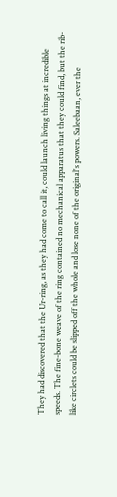They had discovered that the Ur-ring, as they had come to call it, could launch living things at incredible speeds. The fine-bone weave of the ring contained no mechanical apparatus that they could find, but the rib-like circlets could be slipped off the whole and lose none of the original's powers. Saleebaan, ever the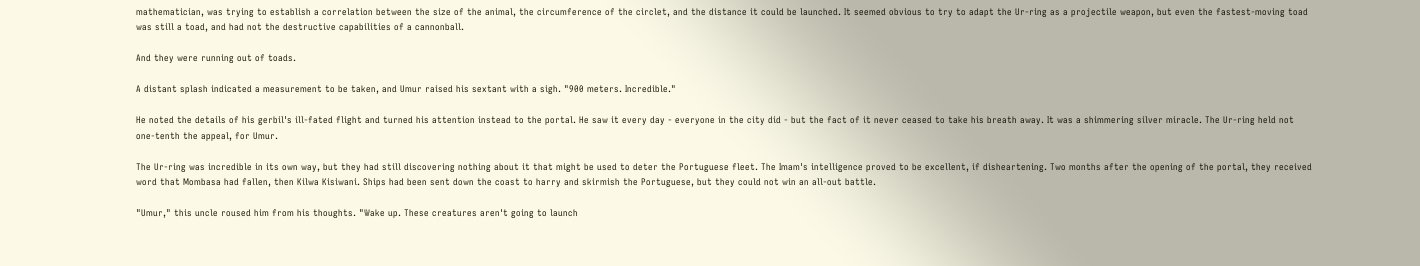mathematician, was trying to establish a correlation between the size of the animal, the circumference of the circlet, and the distance it could be launched. It seemed obvious to try to adapt the Ur-ring as a projectile weapon, but even the fastest-moving toad was still a toad, and had not the destructive capabilities of a cannonball.

And they were running out of toads.

A distant splash indicated a measurement to be taken, and Umur raised his sextant with a sigh. "900 meters. Incredible."

He noted the details of his gerbil's ill-fated flight and turned his attention instead to the portal. He saw it every day - everyone in the city did - but the fact of it never ceased to take his breath away. It was a shimmering silver miracle. The Ur-ring held not one-tenth the appeal, for Umur.

The Ur-ring was incredible in its own way, but they had still discovering nothing about it that might be used to deter the Portuguese fleet. The Imam's intelligence proved to be excellent, if disheartening. Two months after the opening of the portal, they received word that Mombasa had fallen, then Kilwa Kisiwani. Ships had been sent down the coast to harry and skirmish the Portuguese, but they could not win an all-out battle.

"Umur," this uncle roused him from his thoughts. "Wake up. These creatures aren't going to launch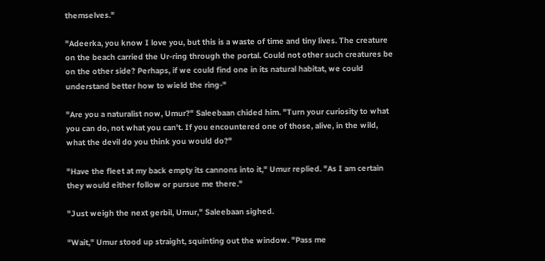themselves."

"Adeerka, you know I love you, but this is a waste of time and tiny lives. The creature on the beach carried the Ur-ring through the portal. Could not other such creatures be on the other side? Perhaps, if we could find one in its natural habitat, we could understand better how to wield the ring-"

"Are you a naturalist now, Umur?" Saleebaan chided him. "Turn your curiosity to what you can do, not what you can't. If you encountered one of those, alive, in the wild, what the devil do you think you would do?"

"Have the fleet at my back empty its cannons into it," Umur replied. "As I am certain they would either follow or pursue me there."

"Just weigh the next gerbil, Umur," Saleebaan sighed.

"Wait," Umur stood up straight, squinting out the window. "Pass me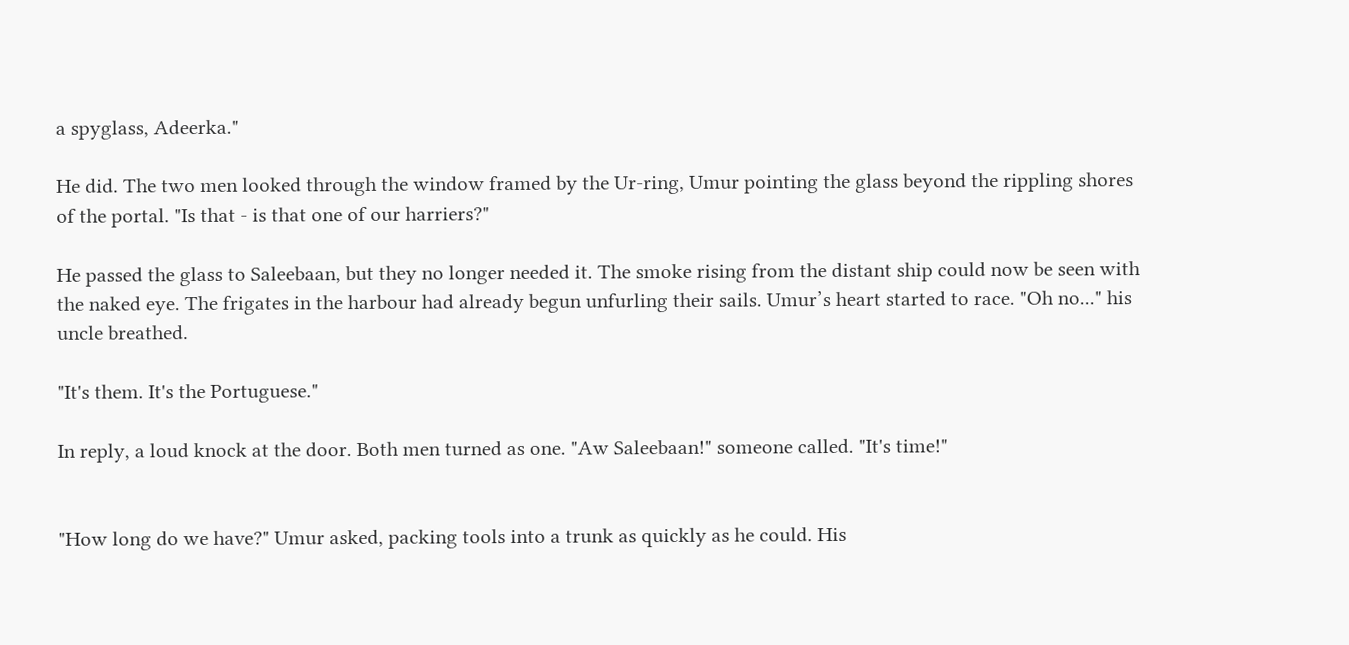a spyglass, Adeerka."

He did. The two men looked through the window framed by the Ur-ring, Umur pointing the glass beyond the rippling shores of the portal. "Is that - is that one of our harriers?"

He passed the glass to Saleebaan, but they no longer needed it. The smoke rising from the distant ship could now be seen with the naked eye. The frigates in the harbour had already begun unfurling their sails. Umur’s heart started to race. "Oh no..." his uncle breathed.

"It's them. It's the Portuguese."

In reply, a loud knock at the door. Both men turned as one. "Aw Saleebaan!" someone called. "It's time!"


"How long do we have?" Umur asked, packing tools into a trunk as quickly as he could. His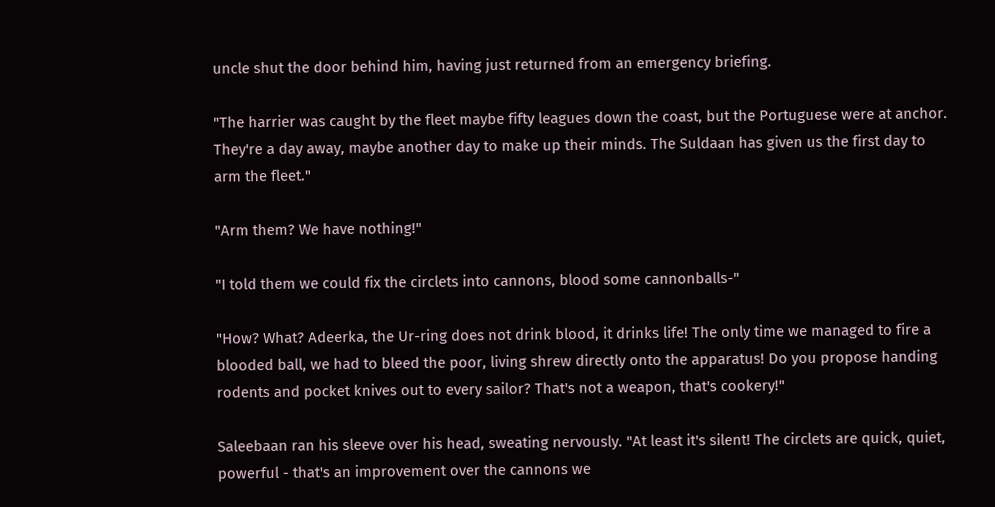uncle shut the door behind him, having just returned from an emergency briefing.

"The harrier was caught by the fleet maybe fifty leagues down the coast, but the Portuguese were at anchor. They're a day away, maybe another day to make up their minds. The Suldaan has given us the first day to arm the fleet."

"Arm them? We have nothing!"

"I told them we could fix the circlets into cannons, blood some cannonballs-"

"How? What? Adeerka, the Ur-ring does not drink blood, it drinks life! The only time we managed to fire a blooded ball, we had to bleed the poor, living shrew directly onto the apparatus! Do you propose handing rodents and pocket knives out to every sailor? That's not a weapon, that's cookery!"

Saleebaan ran his sleeve over his head, sweating nervously. "At least it's silent! The circlets are quick, quiet, powerful - that's an improvement over the cannons we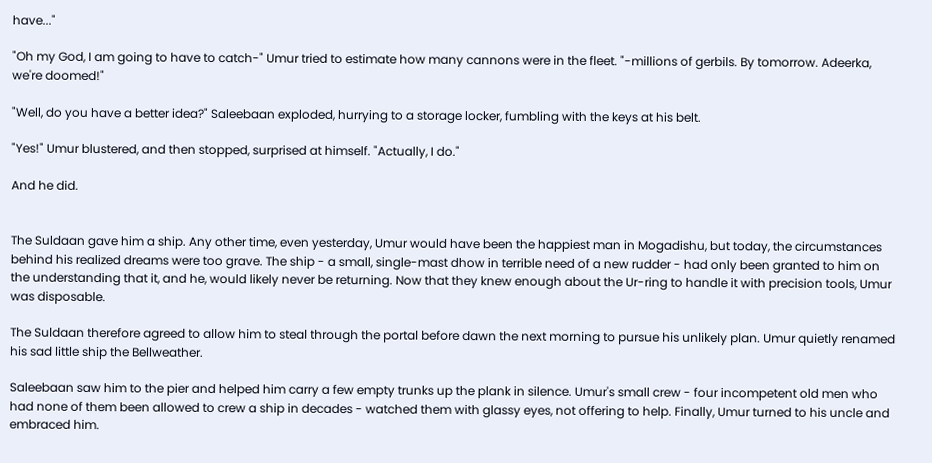have..."

"Oh my God, I am going to have to catch-" Umur tried to estimate how many cannons were in the fleet. "-millions of gerbils. By tomorrow. Adeerka, we're doomed!"

"Well, do you have a better idea?" Saleebaan exploded, hurrying to a storage locker, fumbling with the keys at his belt.

"Yes!" Umur blustered, and then stopped, surprised at himself. "Actually, I do."

And he did.


The Suldaan gave him a ship. Any other time, even yesterday, Umur would have been the happiest man in Mogadishu, but today, the circumstances behind his realized dreams were too grave. The ship - a small, single-mast dhow in terrible need of a new rudder - had only been granted to him on the understanding that it, and he, would likely never be returning. Now that they knew enough about the Ur-ring to handle it with precision tools, Umur was disposable.

The Suldaan therefore agreed to allow him to steal through the portal before dawn the next morning to pursue his unlikely plan. Umur quietly renamed his sad little ship the Bellweather.

Saleebaan saw him to the pier and helped him carry a few empty trunks up the plank in silence. Umur's small crew - four incompetent old men who had none of them been allowed to crew a ship in decades - watched them with glassy eyes, not offering to help. Finally, Umur turned to his uncle and embraced him.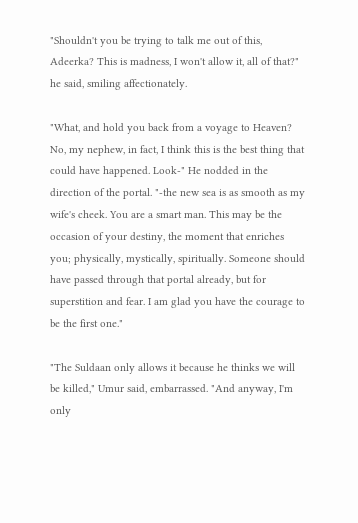"Shouldn't you be trying to talk me out of this, Adeerka? This is madness, I won't allow it, all of that?" he said, smiling affectionately.

"What, and hold you back from a voyage to Heaven? No, my nephew, in fact, I think this is the best thing that could have happened. Look-" He nodded in the direction of the portal. "-the new sea is as smooth as my wife's cheek. You are a smart man. This may be the occasion of your destiny, the moment that enriches you; physically, mystically, spiritually. Someone should have passed through that portal already, but for superstition and fear. I am glad you have the courage to be the first one."

"The Suldaan only allows it because he thinks we will be killed," Umur said, embarrassed. "And anyway, I'm only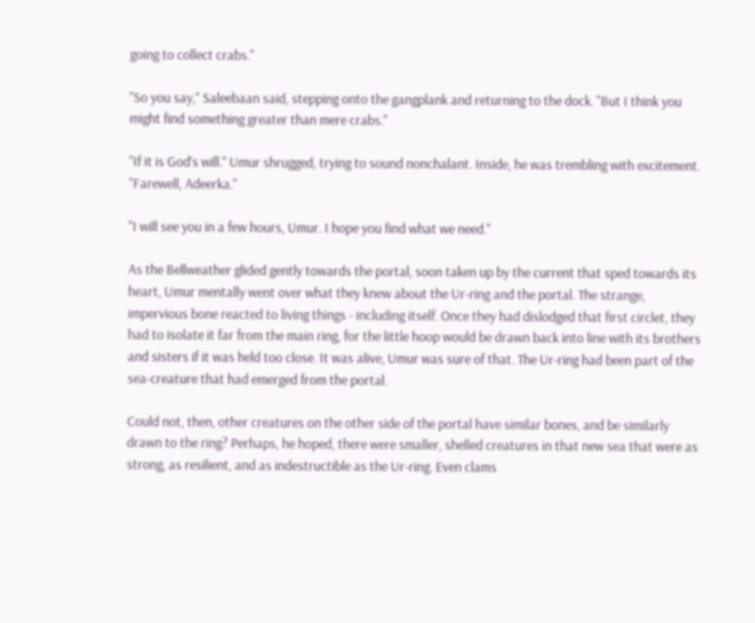going to collect crabs."

"So you say," Saleebaan said, stepping onto the gangplank and returning to the dock. "But I think you might find something greater than mere crabs."

"If it is God's will." Umur shrugged, trying to sound nonchalant. Inside, he was trembling with excitement. "Farewell, Adeerka."

"I will see you in a few hours, Umur. I hope you find what we need."

As the Bellweather glided gently towards the portal, soon taken up by the current that sped towards its heart, Umur mentally went over what they knew about the Ur-ring and the portal. The strange, impervious bone reacted to living things - including itself. Once they had dislodged that first circlet, they had to isolate it far from the main ring, for the little hoop would be drawn back into line with its brothers and sisters if it was held too close. It was alive, Umur was sure of that. The Ur-ring had been part of the sea-creature that had emerged from the portal.

Could not, then, other creatures on the other side of the portal have similar bones, and be similarly drawn to the ring? Perhaps, he hoped, there were smaller, shelled creatures in that new sea that were as strong, as resilient, and as indestructible as the Ur-ring. Even clams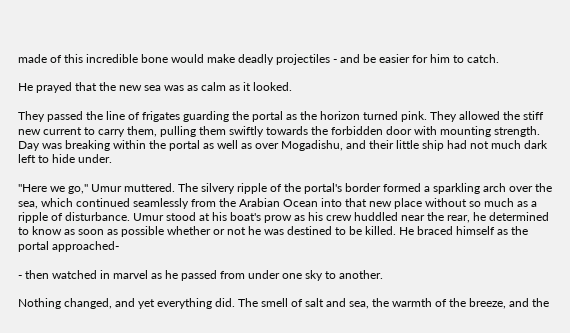made of this incredible bone would make deadly projectiles - and be easier for him to catch.

He prayed that the new sea was as calm as it looked.

They passed the line of frigates guarding the portal as the horizon turned pink. They allowed the stiff new current to carry them, pulling them swiftly towards the forbidden door with mounting strength. Day was breaking within the portal as well as over Mogadishu, and their little ship had not much dark left to hide under.

"Here we go," Umur muttered. The silvery ripple of the portal's border formed a sparkling arch over the sea, which continued seamlessly from the Arabian Ocean into that new place without so much as a ripple of disturbance. Umur stood at his boat's prow as his crew huddled near the rear, he determined to know as soon as possible whether or not he was destined to be killed. He braced himself as the portal approached-

- then watched in marvel as he passed from under one sky to another.

Nothing changed, and yet everything did. The smell of salt and sea, the warmth of the breeze, and the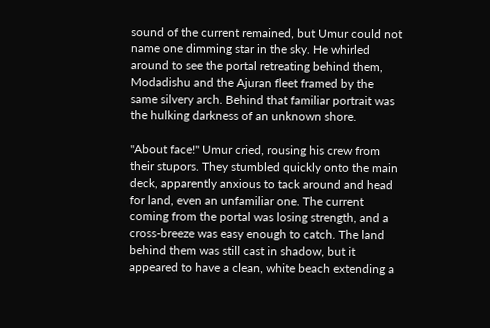sound of the current remained, but Umur could not name one dimming star in the sky. He whirled around to see the portal retreating behind them, Modadishu and the Ajuran fleet framed by the same silvery arch. Behind that familiar portrait was the hulking darkness of an unknown shore.

"About face!" Umur cried, rousing his crew from their stupors. They stumbled quickly onto the main deck, apparently anxious to tack around and head for land, even an unfamiliar one. The current coming from the portal was losing strength, and a cross-breeze was easy enough to catch. The land behind them was still cast in shadow, but it appeared to have a clean, white beach extending a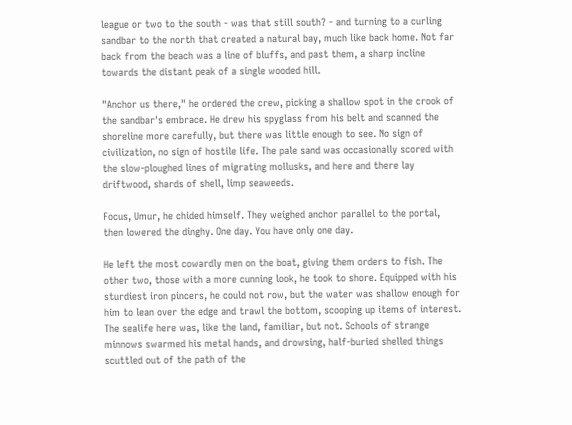league or two to the south - was that still south? - and turning to a curling sandbar to the north that created a natural bay, much like back home. Not far back from the beach was a line of bluffs, and past them, a sharp incline towards the distant peak of a single wooded hill.

"Anchor us there," he ordered the crew, picking a shallow spot in the crook of the sandbar's embrace. He drew his spyglass from his belt and scanned the shoreline more carefully, but there was little enough to see. No sign of civilization, no sign of hostile life. The pale sand was occasionally scored with the slow-ploughed lines of migrating mollusks, and here and there lay driftwood, shards of shell, limp seaweeds.

Focus, Umur, he chided himself. They weighed anchor parallel to the portal, then lowered the dinghy. One day. You have only one day.

He left the most cowardly men on the boat, giving them orders to fish. The other two, those with a more cunning look, he took to shore. Equipped with his sturdiest iron pincers, he could not row, but the water was shallow enough for him to lean over the edge and trawl the bottom, scooping up items of interest. The sealife here was, like the land, familiar, but not. Schools of strange minnows swarmed his metal hands, and drowsing, half-buried shelled things scuttled out of the path of the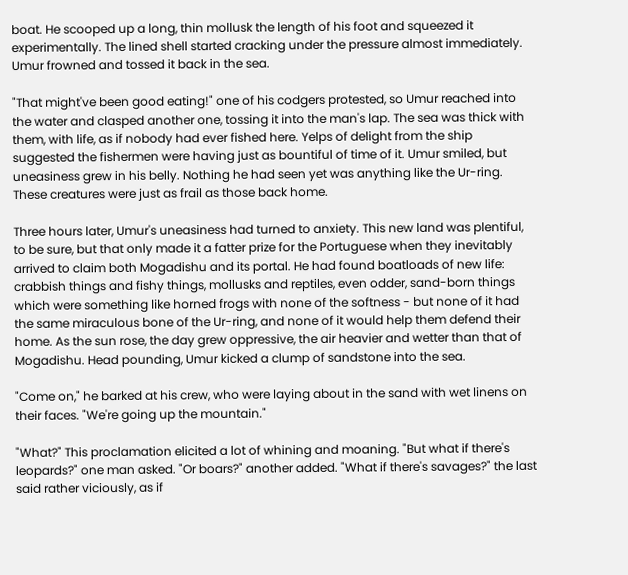boat. He scooped up a long, thin mollusk the length of his foot and squeezed it experimentally. The lined shell started cracking under the pressure almost immediately. Umur frowned and tossed it back in the sea.

"That might've been good eating!" one of his codgers protested, so Umur reached into the water and clasped another one, tossing it into the man's lap. The sea was thick with them, with life, as if nobody had ever fished here. Yelps of delight from the ship suggested the fishermen were having just as bountiful of time of it. Umur smiled, but uneasiness grew in his belly. Nothing he had seen yet was anything like the Ur-ring. These creatures were just as frail as those back home.

Three hours later, Umur's uneasiness had turned to anxiety. This new land was plentiful, to be sure, but that only made it a fatter prize for the Portuguese when they inevitably arrived to claim both Mogadishu and its portal. He had found boatloads of new life: crabbish things and fishy things, mollusks and reptiles, even odder, sand-born things which were something like horned frogs with none of the softness - but none of it had the same miraculous bone of the Ur-ring, and none of it would help them defend their home. As the sun rose, the day grew oppressive, the air heavier and wetter than that of Mogadishu. Head pounding, Umur kicked a clump of sandstone into the sea.

"Come on," he barked at his crew, who were laying about in the sand with wet linens on their faces. "We're going up the mountain."

"What?" This proclamation elicited a lot of whining and moaning. "But what if there's leopards?" one man asked. "Or boars?" another added. "What if there's savages?" the last said rather viciously, as if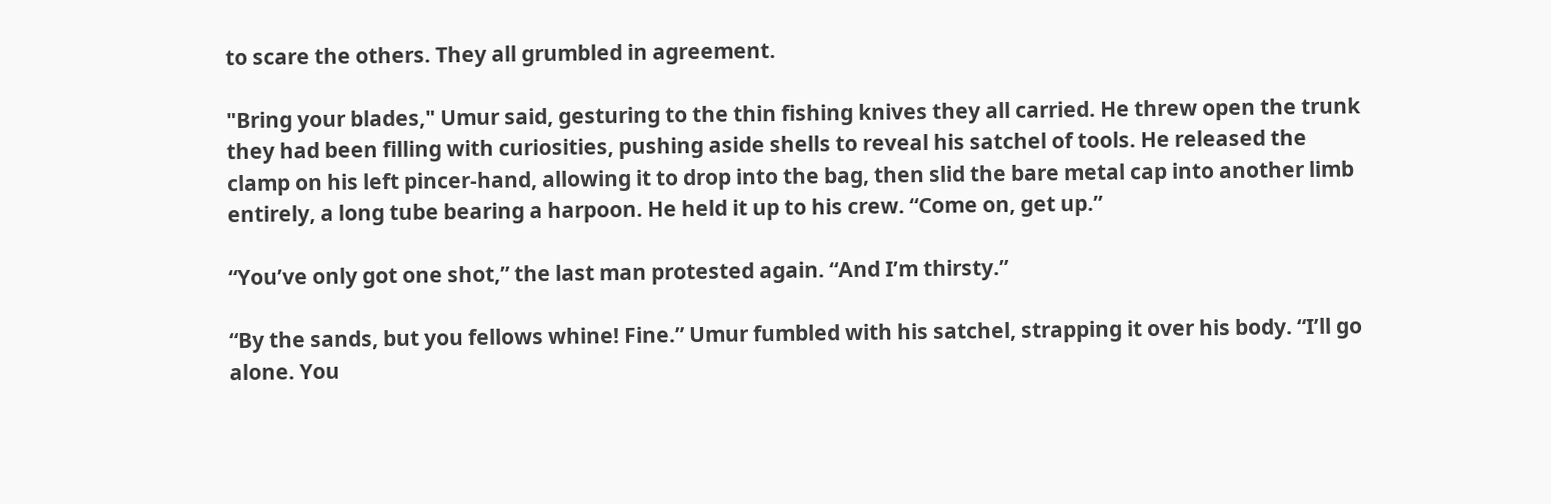to scare the others. They all grumbled in agreement.

"Bring your blades," Umur said, gesturing to the thin fishing knives they all carried. He threw open the trunk they had been filling with curiosities, pushing aside shells to reveal his satchel of tools. He released the clamp on his left pincer-hand, allowing it to drop into the bag, then slid the bare metal cap into another limb entirely, a long tube bearing a harpoon. He held it up to his crew. “Come on, get up.”

“You’ve only got one shot,” the last man protested again. “And I’m thirsty.”

“By the sands, but you fellows whine! Fine.” Umur fumbled with his satchel, strapping it over his body. “I’ll go alone. You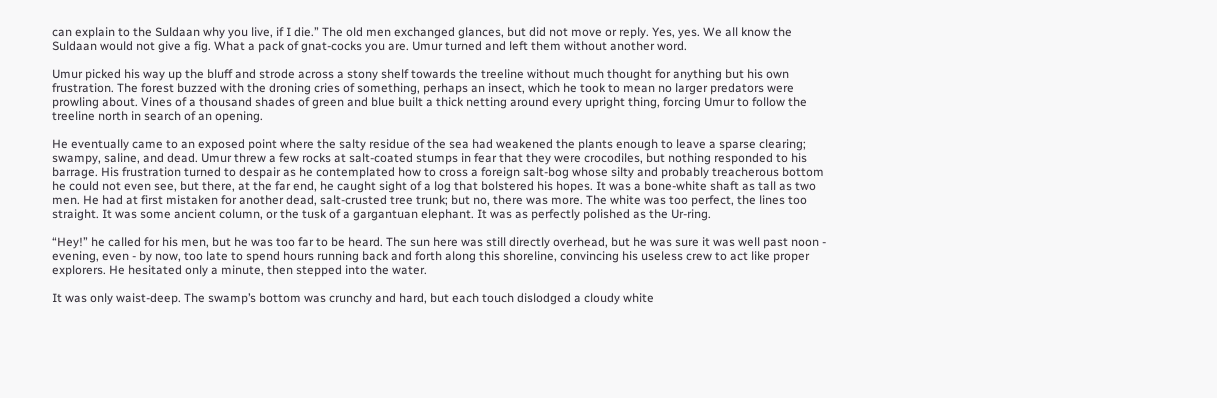can explain to the Suldaan why you live, if I die.” The old men exchanged glances, but did not move or reply. Yes, yes. We all know the Suldaan would not give a fig. What a pack of gnat-cocks you are. Umur turned and left them without another word.

Umur picked his way up the bluff and strode across a stony shelf towards the treeline without much thought for anything but his own frustration. The forest buzzed with the droning cries of something, perhaps an insect, which he took to mean no larger predators were prowling about. Vines of a thousand shades of green and blue built a thick netting around every upright thing, forcing Umur to follow the treeline north in search of an opening.

He eventually came to an exposed point where the salty residue of the sea had weakened the plants enough to leave a sparse clearing; swampy, saline, and dead. Umur threw a few rocks at salt-coated stumps in fear that they were crocodiles, but nothing responded to his barrage. His frustration turned to despair as he contemplated how to cross a foreign salt-bog whose silty and probably treacherous bottom he could not even see, but there, at the far end, he caught sight of a log that bolstered his hopes. It was a bone-white shaft as tall as two men. He had at first mistaken for another dead, salt-crusted tree trunk; but no, there was more. The white was too perfect, the lines too straight. It was some ancient column, or the tusk of a gargantuan elephant. It was as perfectly polished as the Ur-ring.

“Hey!” he called for his men, but he was too far to be heard. The sun here was still directly overhead, but he was sure it was well past noon - evening, even - by now, too late to spend hours running back and forth along this shoreline, convincing his useless crew to act like proper explorers. He hesitated only a minute, then stepped into the water.

It was only waist-deep. The swamp’s bottom was crunchy and hard, but each touch dislodged a cloudy white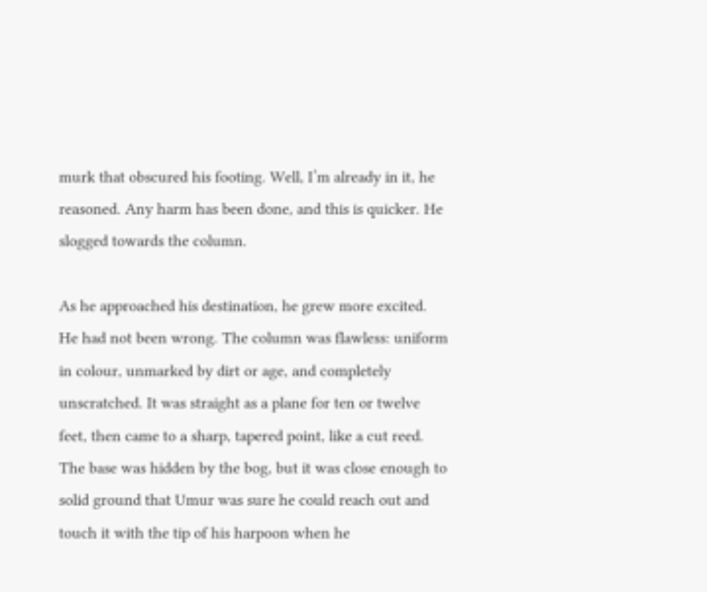murk that obscured his footing. Well, I’m already in it, he reasoned. Any harm has been done, and this is quicker. He slogged towards the column.

As he approached his destination, he grew more excited. He had not been wrong. The column was flawless: uniform in colour, unmarked by dirt or age, and completely unscratched. It was straight as a plane for ten or twelve feet, then came to a sharp, tapered point, like a cut reed. The base was hidden by the bog, but it was close enough to solid ground that Umur was sure he could reach out and touch it with the tip of his harpoon when he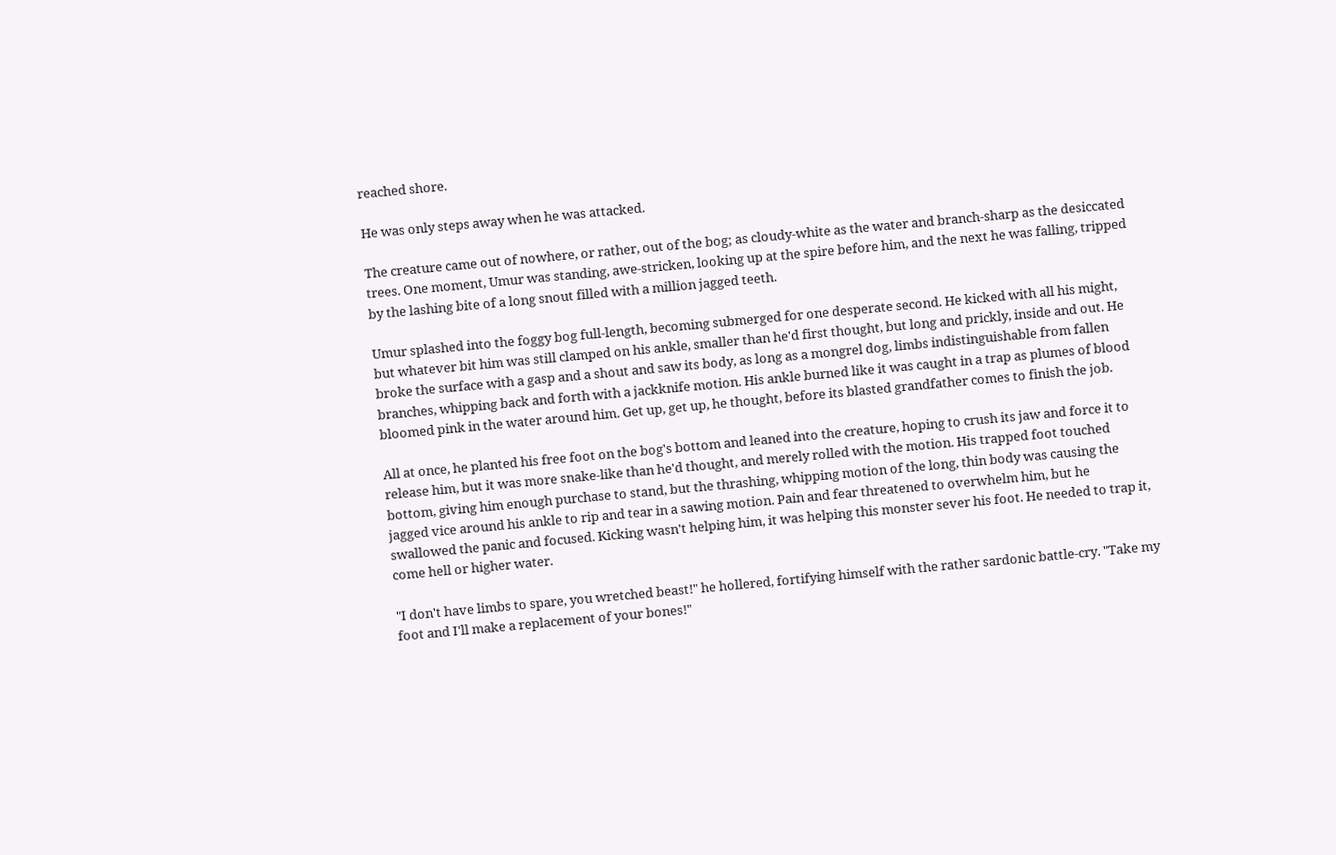reached shore.

He was only steps away when he was attacked.

The creature came out of nowhere, or rather, out of the bog; as cloudy-white as the water and branch-sharp as the desiccated trees. One moment, Umur was standing, awe-stricken, looking up at the spire before him, and the next he was falling, tripped by the lashing bite of a long snout filled with a million jagged teeth.

Umur splashed into the foggy bog full-length, becoming submerged for one desperate second. He kicked with all his might, but whatever bit him was still clamped on his ankle, smaller than he'd first thought, but long and prickly, inside and out. He broke the surface with a gasp and a shout and saw its body, as long as a mongrel dog, limbs indistinguishable from fallen branches, whipping back and forth with a jackknife motion. His ankle burned like it was caught in a trap as plumes of blood bloomed pink in the water around him. Get up, get up, he thought, before its blasted grandfather comes to finish the job.

All at once, he planted his free foot on the bog's bottom and leaned into the creature, hoping to crush its jaw and force it to release him, but it was more snake-like than he'd thought, and merely rolled with the motion. His trapped foot touched bottom, giving him enough purchase to stand, but the thrashing, whipping motion of the long, thin body was causing the jagged vice around his ankle to rip and tear in a sawing motion. Pain and fear threatened to overwhelm him, but he swallowed the panic and focused. Kicking wasn't helping him, it was helping this monster sever his foot. He needed to trap it, come hell or higher water.

"I don't have limbs to spare, you wretched beast!" he hollered, fortifying himself with the rather sardonic battle-cry. "Take my foot and I'll make a replacement of your bones!"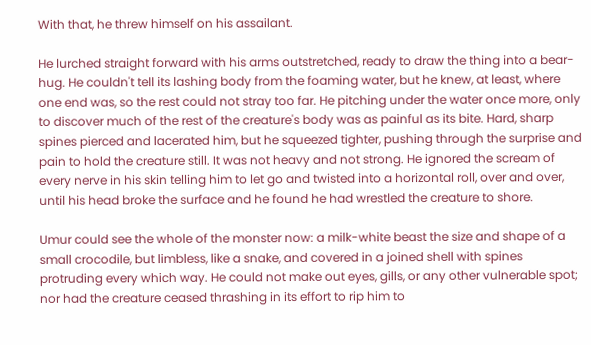With that, he threw himself on his assailant.

He lurched straight forward with his arms outstretched, ready to draw the thing into a bear-hug. He couldn't tell its lashing body from the foaming water, but he knew, at least, where one end was, so the rest could not stray too far. He pitching under the water once more, only to discover much of the rest of the creature's body was as painful as its bite. Hard, sharp spines pierced and lacerated him, but he squeezed tighter, pushing through the surprise and pain to hold the creature still. It was not heavy and not strong. He ignored the scream of every nerve in his skin telling him to let go and twisted into a horizontal roll, over and over, until his head broke the surface and he found he had wrestled the creature to shore.

Umur could see the whole of the monster now: a milk-white beast the size and shape of a small crocodile, but limbless, like a snake, and covered in a joined shell with spines protruding every which way. He could not make out eyes, gills, or any other vulnerable spot; nor had the creature ceased thrashing in its effort to rip him to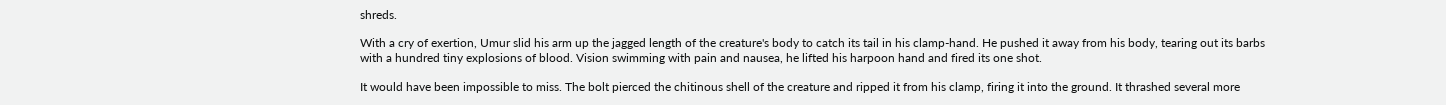shreds.

With a cry of exertion, Umur slid his arm up the jagged length of the creature's body to catch its tail in his clamp-hand. He pushed it away from his body, tearing out its barbs with a hundred tiny explosions of blood. Vision swimming with pain and nausea, he lifted his harpoon hand and fired its one shot.

It would have been impossible to miss. The bolt pierced the chitinous shell of the creature and ripped it from his clamp, firing it into the ground. It thrashed several more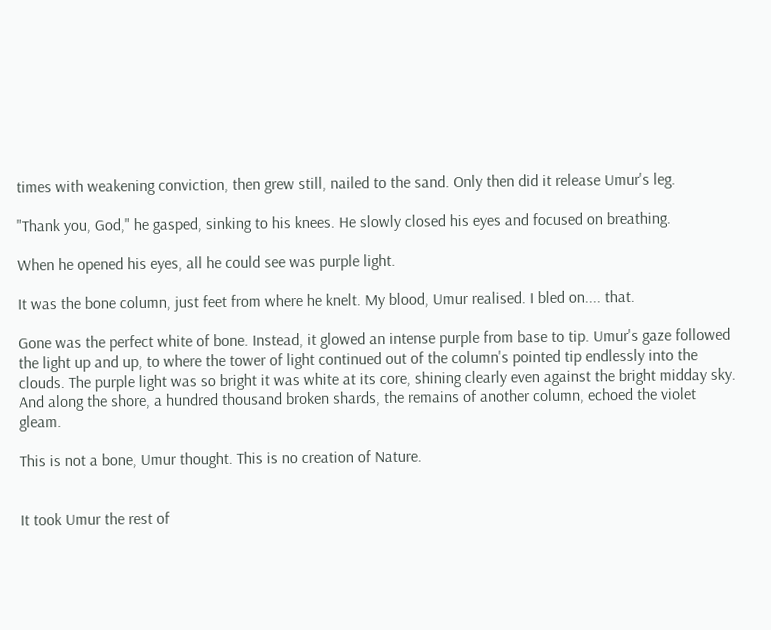times with weakening conviction, then grew still, nailed to the sand. Only then did it release Umur's leg.

"Thank you, God," he gasped, sinking to his knees. He slowly closed his eyes and focused on breathing.

When he opened his eyes, all he could see was purple light.

It was the bone column, just feet from where he knelt. My blood, Umur realised. I bled on.... that.

Gone was the perfect white of bone. Instead, it glowed an intense purple from base to tip. Umur's gaze followed the light up and up, to where the tower of light continued out of the column's pointed tip endlessly into the clouds. The purple light was so bright it was white at its core, shining clearly even against the bright midday sky. And along the shore, a hundred thousand broken shards, the remains of another column, echoed the violet gleam.

This is not a bone, Umur thought. This is no creation of Nature.


It took Umur the rest of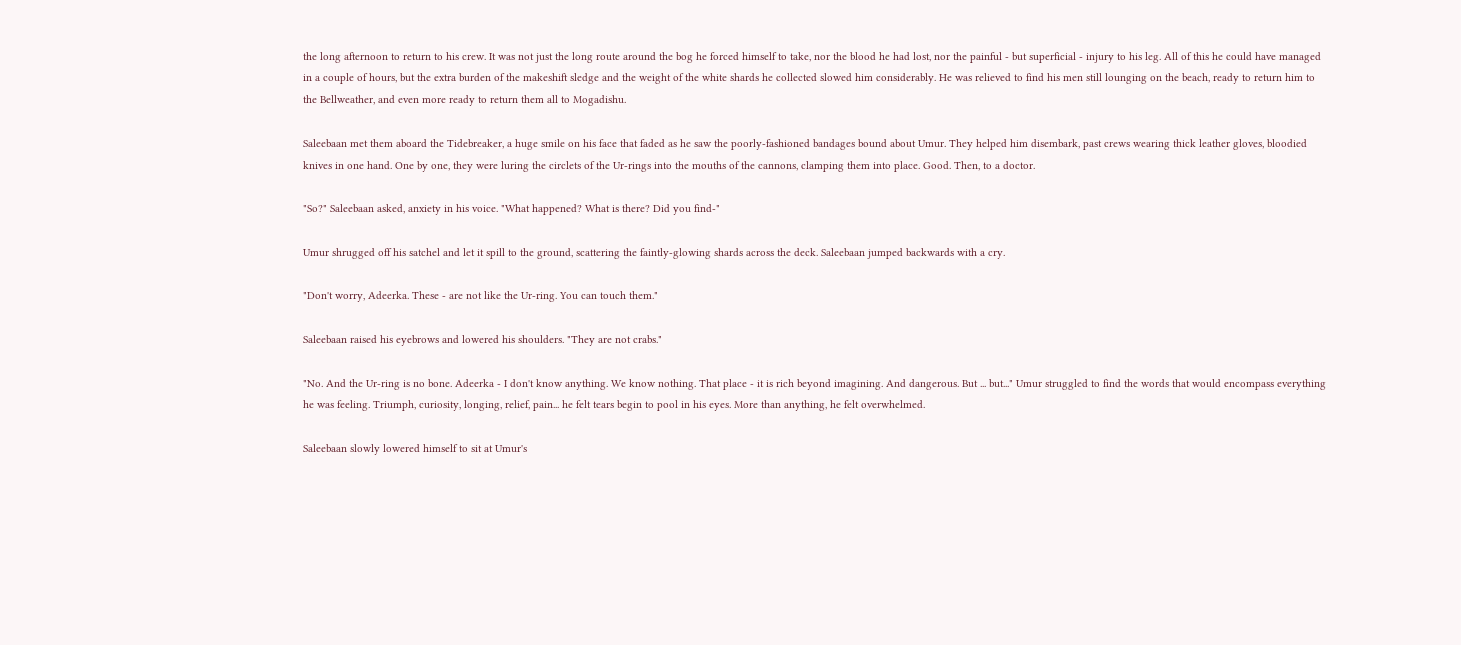the long afternoon to return to his crew. It was not just the long route around the bog he forced himself to take, nor the blood he had lost, nor the painful - but superficial - injury to his leg. All of this he could have managed in a couple of hours, but the extra burden of the makeshift sledge and the weight of the white shards he collected slowed him considerably. He was relieved to find his men still lounging on the beach, ready to return him to the Bellweather, and even more ready to return them all to Mogadishu.

Saleebaan met them aboard the Tidebreaker, a huge smile on his face that faded as he saw the poorly-fashioned bandages bound about Umur. They helped him disembark, past crews wearing thick leather gloves, bloodied knives in one hand. One by one, they were luring the circlets of the Ur-rings into the mouths of the cannons, clamping them into place. Good. Then, to a doctor.

"So?" Saleebaan asked, anxiety in his voice. "What happened? What is there? Did you find-"

Umur shrugged off his satchel and let it spill to the ground, scattering the faintly-glowing shards across the deck. Saleebaan jumped backwards with a cry.

"Don't worry, Adeerka. These - are not like the Ur-ring. You can touch them."

Saleebaan raised his eyebrows and lowered his shoulders. "They are not crabs."

"No. And the Ur-ring is no bone. Adeerka - I don't know anything. We know nothing. That place - it is rich beyond imagining. And dangerous. But ... but..." Umur struggled to find the words that would encompass everything he was feeling. Triumph, curiosity, longing, relief, pain... he felt tears begin to pool in his eyes. More than anything, he felt overwhelmed.

Saleebaan slowly lowered himself to sit at Umur's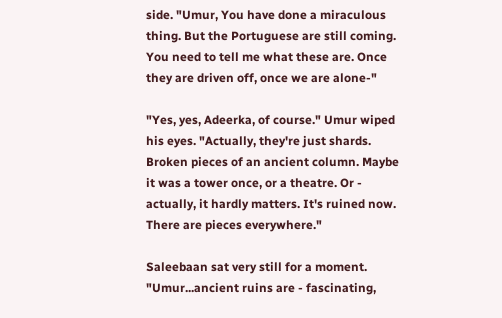side. "Umur, You have done a miraculous thing. But the Portuguese are still coming. You need to tell me what these are. Once they are driven off, once we are alone-"

"Yes, yes, Adeerka, of course." Umur wiped his eyes. "Actually, they're just shards. Broken pieces of an ancient column. Maybe it was a tower once, or a theatre. Or - actually, it hardly matters. It's ruined now. There are pieces everywhere."

Saleebaan sat very still for a moment. "Umur...ancient ruins are - fascinating,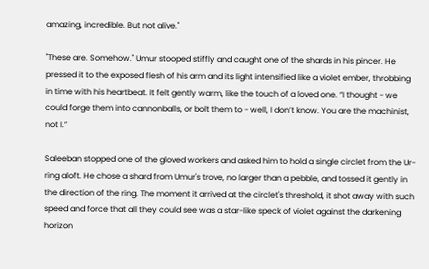amazing, incredible. But not alive."

"These are. Somehow." Umur stooped stiffly and caught one of the shards in his pincer. He pressed it to the exposed flesh of his arm and its light intensified like a violet ember, throbbing in time with his heartbeat. It felt gently warm, like the touch of a loved one. “I thought - we could forge them into cannonballs, or bolt them to - well, I don’t know. You are the machinist, not I.”

Saleeban stopped one of the gloved workers and asked him to hold a single circlet from the Ur-ring aloft. He chose a shard from Umur's trove, no larger than a pebble, and tossed it gently in the direction of the ring. The moment it arrived at the circlet's threshold, it shot away with such speed and force that all they could see was a star-like speck of violet against the darkening horizon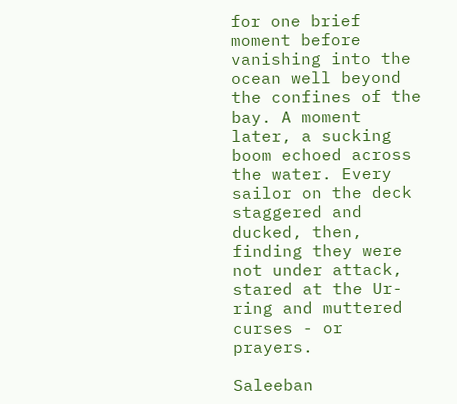for one brief moment before vanishing into the ocean well beyond the confines of the bay. A moment later, a sucking boom echoed across the water. Every sailor on the deck staggered and ducked, then, finding they were not under attack, stared at the Ur-ring and muttered curses - or prayers.

Saleeban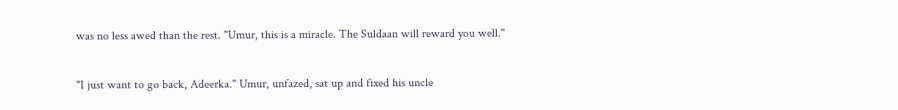was no less awed than the rest. "Umur, this is a miracle. The Suldaan will reward you well."

"I just want to go back, Adeerka." Umur, unfazed, sat up and fixed his uncle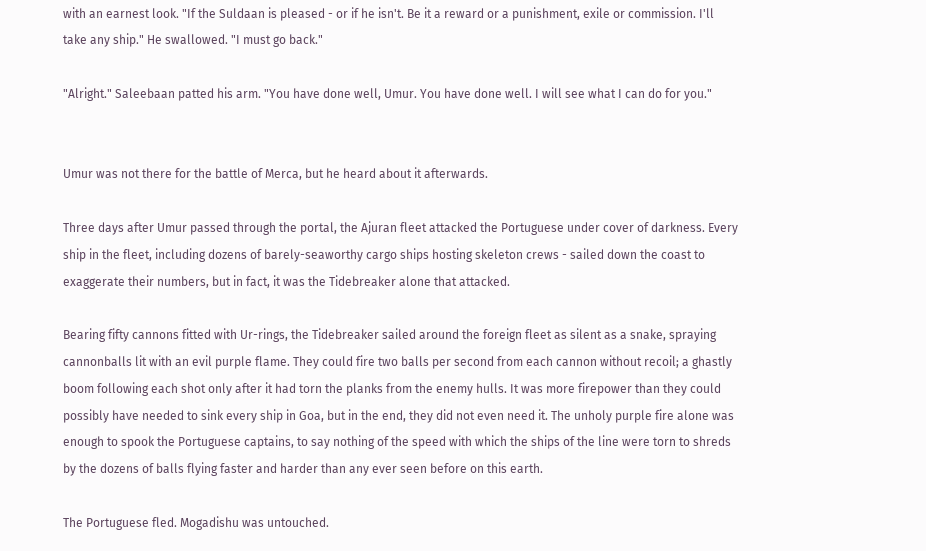with an earnest look. "If the Suldaan is pleased - or if he isn't. Be it a reward or a punishment, exile or commission. I'll take any ship." He swallowed. "I must go back."

"Alright." Saleebaan patted his arm. "You have done well, Umur. You have done well. I will see what I can do for you."


Umur was not there for the battle of Merca, but he heard about it afterwards.

Three days after Umur passed through the portal, the Ajuran fleet attacked the Portuguese under cover of darkness. Every ship in the fleet, including dozens of barely-seaworthy cargo ships hosting skeleton crews - sailed down the coast to exaggerate their numbers, but in fact, it was the Tidebreaker alone that attacked.

Bearing fifty cannons fitted with Ur-rings, the Tidebreaker sailed around the foreign fleet as silent as a snake, spraying cannonballs lit with an evil purple flame. They could fire two balls per second from each cannon without recoil; a ghastly boom following each shot only after it had torn the planks from the enemy hulls. It was more firepower than they could possibly have needed to sink every ship in Goa, but in the end, they did not even need it. The unholy purple fire alone was enough to spook the Portuguese captains, to say nothing of the speed with which the ships of the line were torn to shreds by the dozens of balls flying faster and harder than any ever seen before on this earth.

The Portuguese fled. Mogadishu was untouched.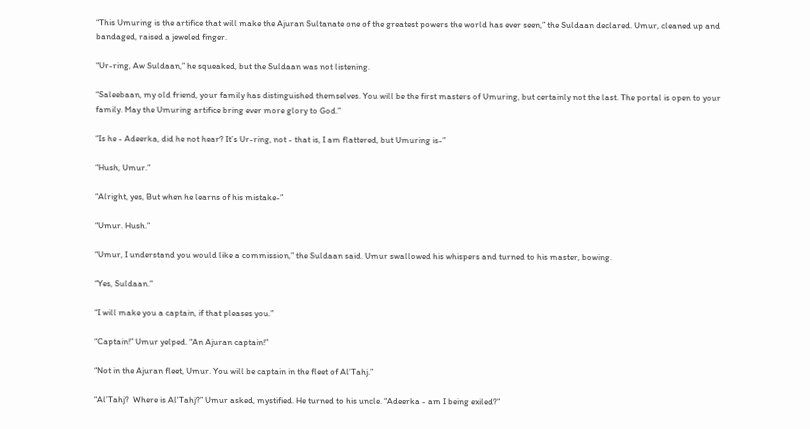“This Umuring is the artifice that will make the Ajuran Sultanate one of the greatest powers the world has ever seen,” the Suldaan declared. Umur, cleaned up and bandaged, raised a jeweled finger.

“Ur-ring, Aw Suldaan,” he squeaked, but the Suldaan was not listening.

“Saleebaan, my old friend, your family has distinguished themselves. You will be the first masters of Umuring, but certainly not the last. The portal is open to your family. May the Umuring artifice bring ever more glory to God.”

“Is he - Adeerka, did he not hear? It’s Ur-ring, not - that is, I am flattered, but Umuring is-”

“Hush, Umur.”

“Alright, yes, But when he learns of his mistake-”

“Umur. Hush.”

“Umur, I understand you would like a commission,” the Suldaan said. Umur swallowed his whispers and turned to his master, bowing.

“Yes, Suldaan.”

“I will make you a captain, if that pleases you.”

“Captain!” Umur yelped. “An Ajuran captain!”

“Not in the Ajuran fleet, Umur. You will be captain in the fleet of Al’Tahj.”

“Al’Tahj?  Where is Al'Tahj?” Umur asked, mystified. He turned to his uncle. “Adeerka - am I being exiled?”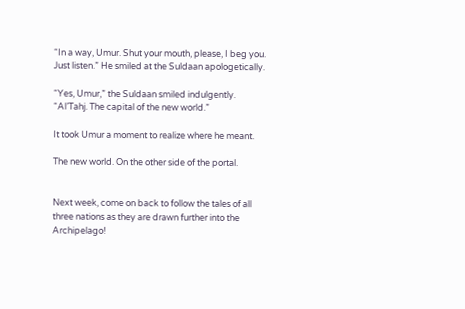“In a way, Umur. Shut your mouth, please, I beg you. Just listen.” He smiled at the Suldaan apologetically.

“Yes, Umur,” the Suldaan smiled indulgently. “Al’Tahj. The capital of the new world.”

It took Umur a moment to realize where he meant.

The new world. On the other side of the portal.


Next week, come on back to follow the tales of all three nations as they are drawn further into the Archipelago!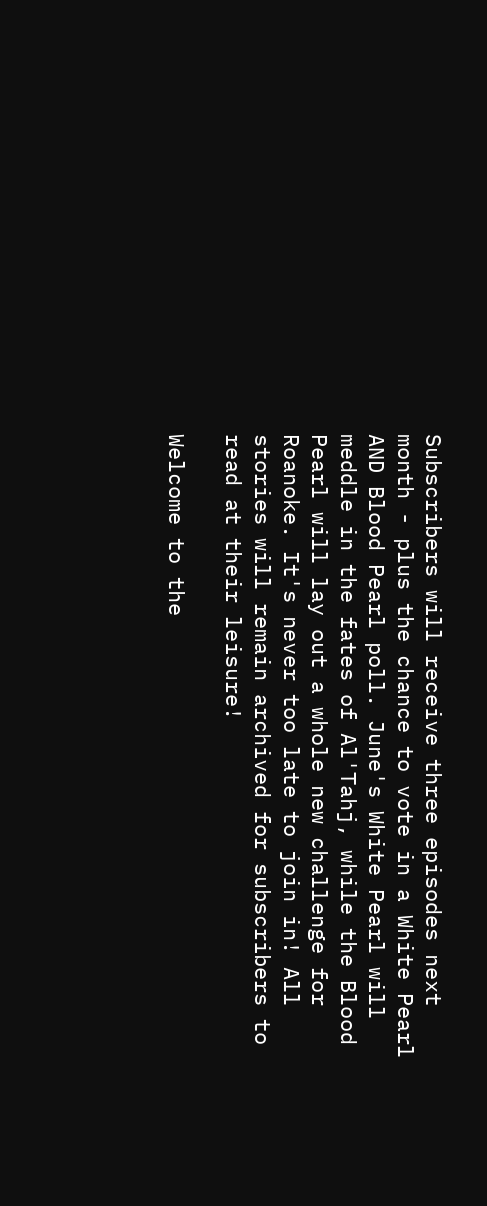Subscribers will receive three episodes next month - plus the chance to vote in a White Pearl AND Blood Pearl poll. June's White Pearl will meddle in the fates of Al'Tahj, while the Blood Pearl will lay out a whole new challenge for Roanoke. It's never too late to join in! All stories will remain archived for subscribers to read at their leisure!

Welcome to the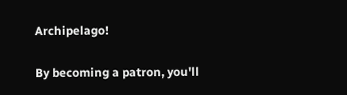Archipelago!

By becoming a patron, you'll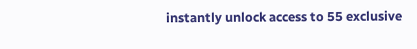instantly unlock access to 55 exclusive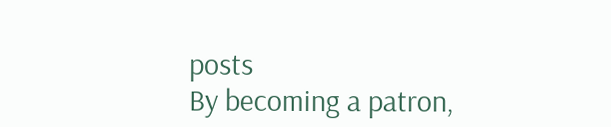posts
By becoming a patron,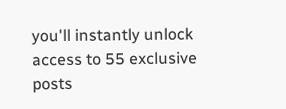you'll instantly unlock access to 55 exclusive posts